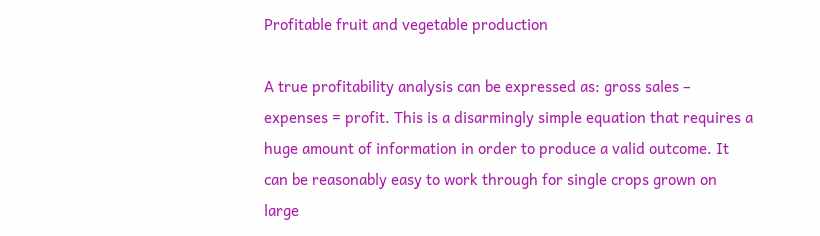Profitable fruit and vegetable production

A true profitability analysis can be expressed as: gross sales – expenses = profit. This is a disarmingly simple equation that requires a huge amount of information in order to produce a valid outcome. It can be reasonably easy to work through for single crops grown on large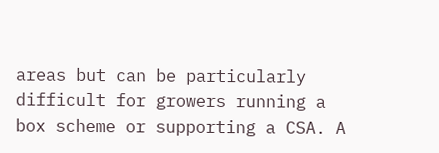areas but can be particularly difficult for growers running a box scheme or supporting a CSA. A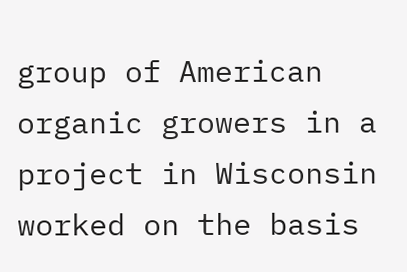group of American organic growers in a project in Wisconsin worked on the basis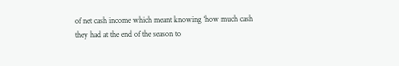of net cash income which meant knowing ‘how much cash they had at the end of the season to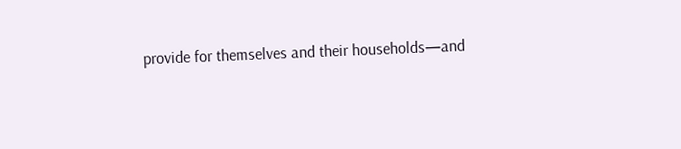provide for themselves and their households—and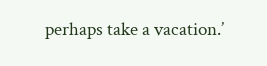perhaps take a vacation.’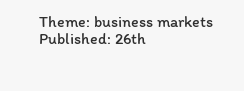Theme: business markets
Published: 26th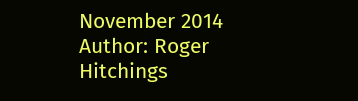November 2014
Author: Roger Hitchings